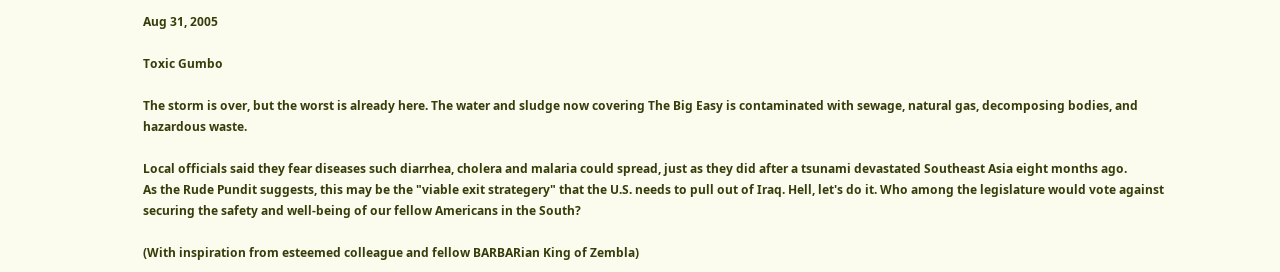Aug 31, 2005

Toxic Gumbo

The storm is over, but the worst is already here. The water and sludge now covering The Big Easy is contaminated with sewage, natural gas, decomposing bodies, and hazardous waste.

Local officials said they fear diseases such diarrhea, cholera and malaria could spread, just as they did after a tsunami devastated Southeast Asia eight months ago.
As the Rude Pundit suggests, this may be the "viable exit strategery" that the U.S. needs to pull out of Iraq. Hell, let's do it. Who among the legislature would vote against securing the safety and well-being of our fellow Americans in the South?

(With inspiration from esteemed colleague and fellow BARBARian King of Zembla)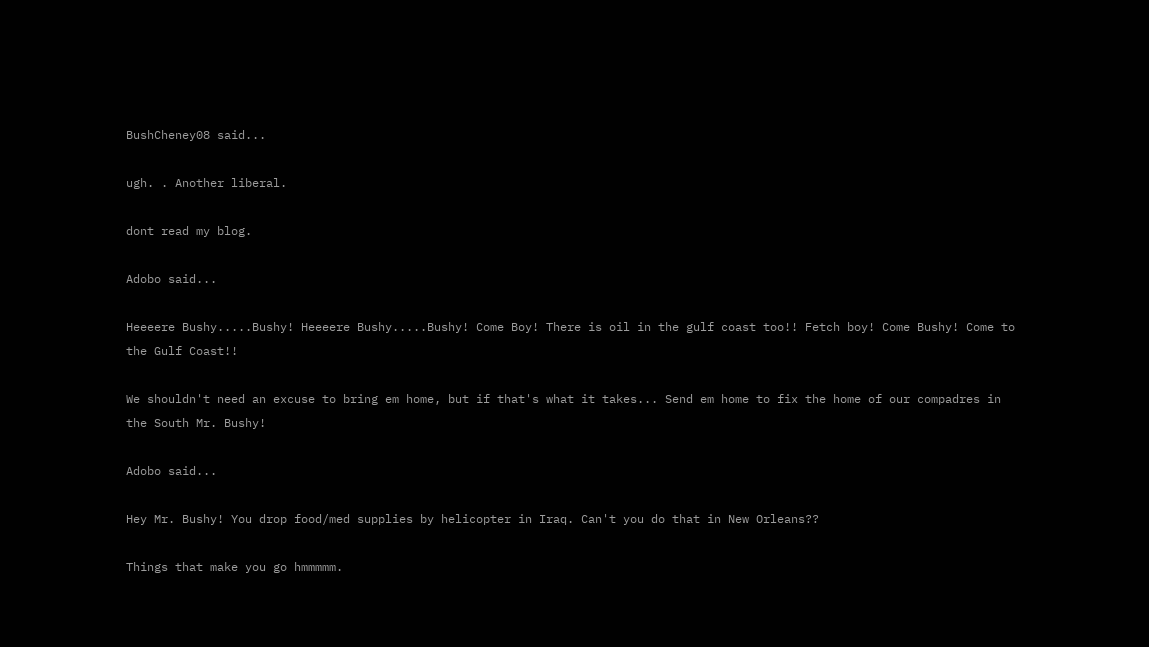BushCheney08 said...

ugh. . Another liberal.

dont read my blog.

Adobo said...

Heeeere Bushy.....Bushy! Heeeere Bushy.....Bushy! Come Boy! There is oil in the gulf coast too!! Fetch boy! Come Bushy! Come to the Gulf Coast!!

We shouldn't need an excuse to bring em home, but if that's what it takes... Send em home to fix the home of our compadres in the South Mr. Bushy!

Adobo said...

Hey Mr. Bushy! You drop food/med supplies by helicopter in Iraq. Can't you do that in New Orleans??

Things that make you go hmmmmm.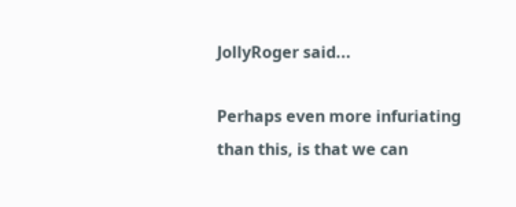JollyRoger said...

Perhaps even more infuriating than this, is that we can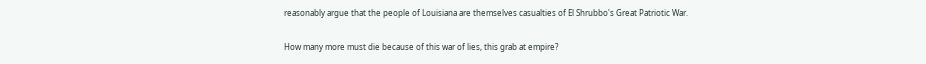reasonably argue that the people of Louisiana are themselves casualties of El Shrubbo's Great Patriotic War.

How many more must die because of this war of lies, this grab at empire?